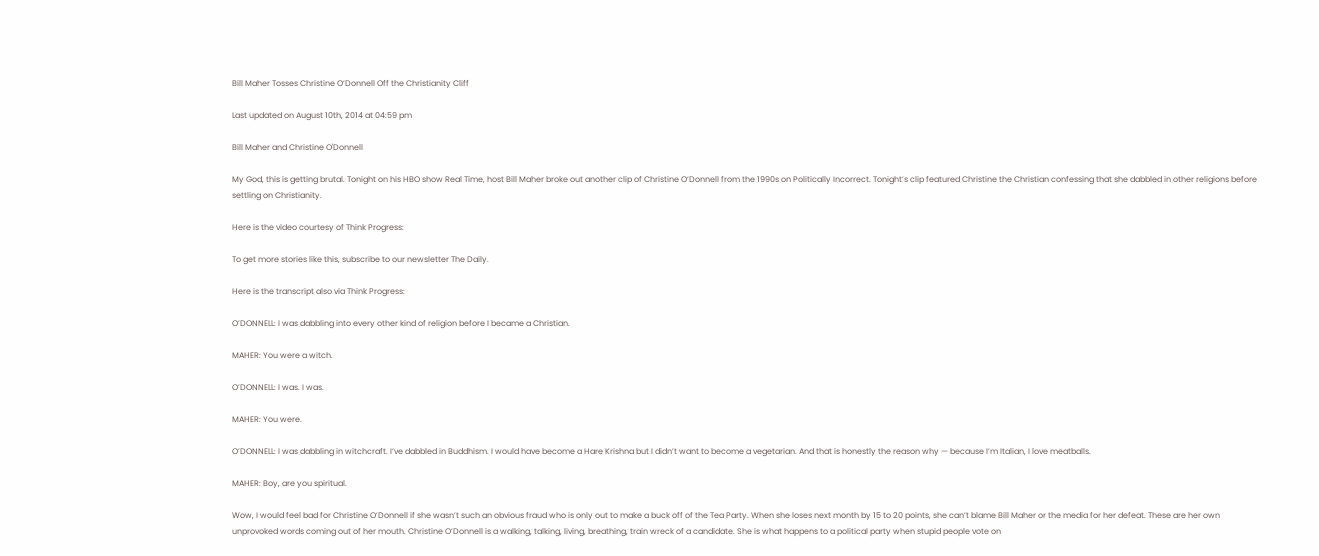Bill Maher Tosses Christine O’Donnell Off the Christianity Cliff

Last updated on August 10th, 2014 at 04:59 pm

Bill Maher and Christine O'Donnell

My God, this is getting brutal. Tonight on his HBO show Real Time, host Bill Maher broke out another clip of Christine O’Donnell from the 1990s on Politically Incorrect. Tonight’s clip featured Christine the Christian confessing that she dabbled in other religions before settling on Christianity.

Here is the video courtesy of Think Progress:

To get more stories like this, subscribe to our newsletter The Daily.

Here is the transcript also via Think Progress:

O’DONNELL: I was dabbling into every other kind of religion before I became a Christian.

MAHER: You were a witch.

O’DONNELL: I was. I was.

MAHER: You were.

O’DONNELL: I was dabbling in witchcraft. I’ve dabbled in Buddhism. I would have become a Hare Krishna but I didn’t want to become a vegetarian. And that is honestly the reason why — because I’m Italian, I love meatballs.

MAHER: Boy, are you spiritual.

Wow, I would feel bad for Christine O’Donnell if she wasn’t such an obvious fraud who is only out to make a buck off of the Tea Party. When she loses next month by 15 to 20 points, she can’t blame Bill Maher or the media for her defeat. These are her own unprovoked words coming out of her mouth. Christine O’Donnell is a walking, talking, living, breathing, train wreck of a candidate. She is what happens to a political party when stupid people vote on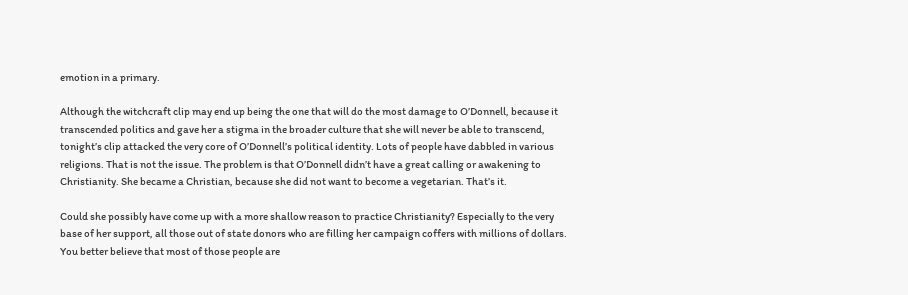emotion in a primary.

Although the witchcraft clip may end up being the one that will do the most damage to O’Donnell, because it transcended politics and gave her a stigma in the broader culture that she will never be able to transcend, tonight’s clip attacked the very core of O’Donnell’s political identity. Lots of people have dabbled in various religions. That is not the issue. The problem is that O’Donnell didn’t have a great calling or awakening to Christianity. She became a Christian, because she did not want to become a vegetarian. That’s it.

Could she possibly have come up with a more shallow reason to practice Christianity? Especially to the very base of her support, all those out of state donors who are filling her campaign coffers with millions of dollars. You better believe that most of those people are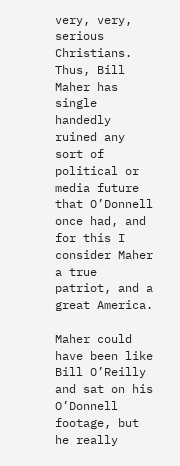very, very, serious Christians. Thus, Bill Maher has single handedly ruined any sort of political or media future that O’Donnell once had, and for this I consider Maher a true patriot, and a great America.

Maher could have been like Bill O’Reilly and sat on his O’Donnell footage, but he really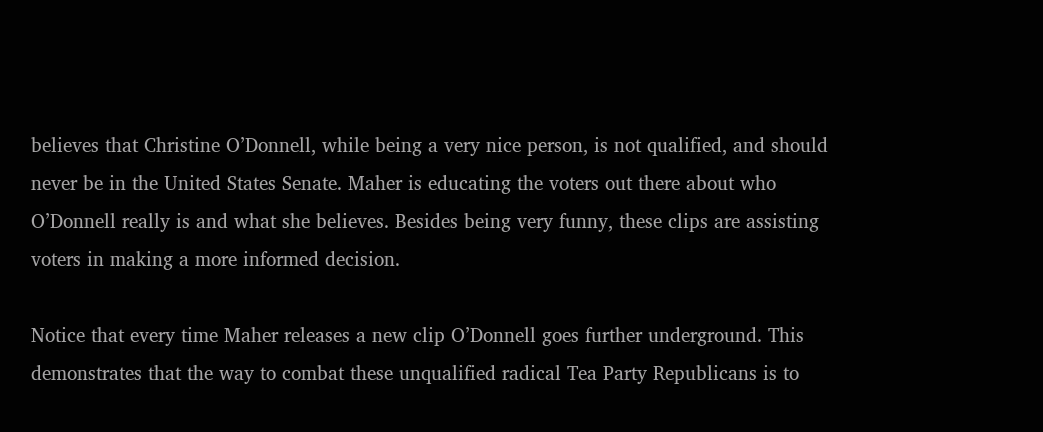believes that Christine O’Donnell, while being a very nice person, is not qualified, and should never be in the United States Senate. Maher is educating the voters out there about who O’Donnell really is and what she believes. Besides being very funny, these clips are assisting voters in making a more informed decision.

Notice that every time Maher releases a new clip O’Donnell goes further underground. This demonstrates that the way to combat these unqualified radical Tea Party Republicans is to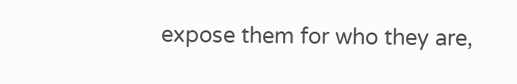expose them for who they are,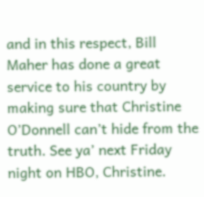and in this respect, Bill Maher has done a great service to his country by making sure that Christine O’Donnell can’t hide from the truth. See ya’ next Friday night on HBO, Christine.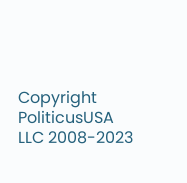Copyright PoliticusUSA LLC 2008-2023